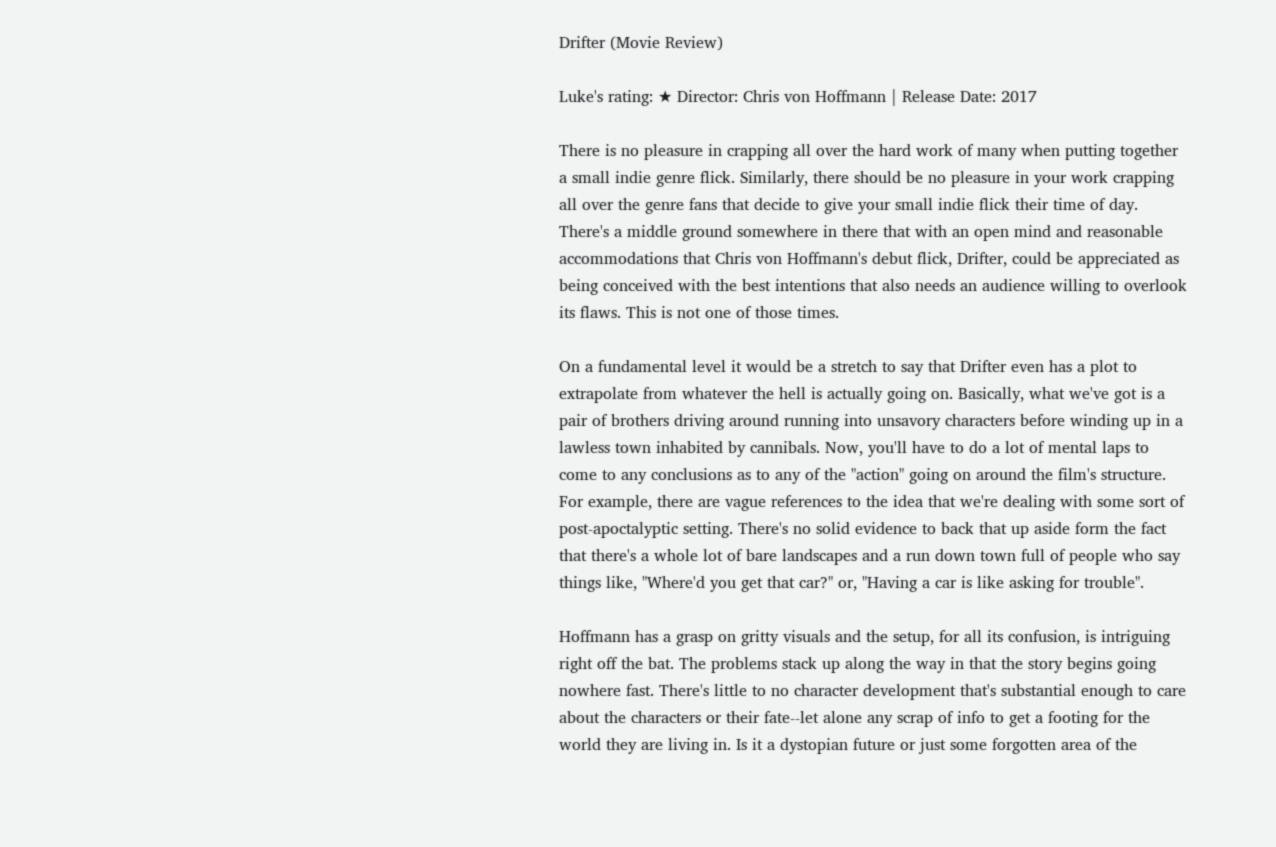Drifter (Movie Review)

Luke's rating: ★ Director: Chris von Hoffmann | Release Date: 2017

There is no pleasure in crapping all over the hard work of many when putting together a small indie genre flick. Similarly, there should be no pleasure in your work crapping all over the genre fans that decide to give your small indie flick their time of day. There's a middle ground somewhere in there that with an open mind and reasonable accommodations that Chris von Hoffmann's debut flick, Drifter, could be appreciated as being conceived with the best intentions that also needs an audience willing to overlook its flaws. This is not one of those times.

On a fundamental level it would be a stretch to say that Drifter even has a plot to extrapolate from whatever the hell is actually going on. Basically, what we've got is a pair of brothers driving around running into unsavory characters before winding up in a lawless town inhabited by cannibals. Now, you'll have to do a lot of mental laps to come to any conclusions as to any of the "action" going on around the film's structure. For example, there are vague references to the idea that we're dealing with some sort of post-apoctalyptic setting. There's no solid evidence to back that up aside form the fact that there's a whole lot of bare landscapes and a run down town full of people who say things like, "Where'd you get that car?" or, "Having a car is like asking for trouble".

Hoffmann has a grasp on gritty visuals and the setup, for all its confusion, is intriguing right off the bat. The problems stack up along the way in that the story begins going nowhere fast. There's little to no character development that's substantial enough to care about the characters or their fate--let alone any scrap of info to get a footing for the world they are living in. Is it a dystopian future or just some forgotten area of the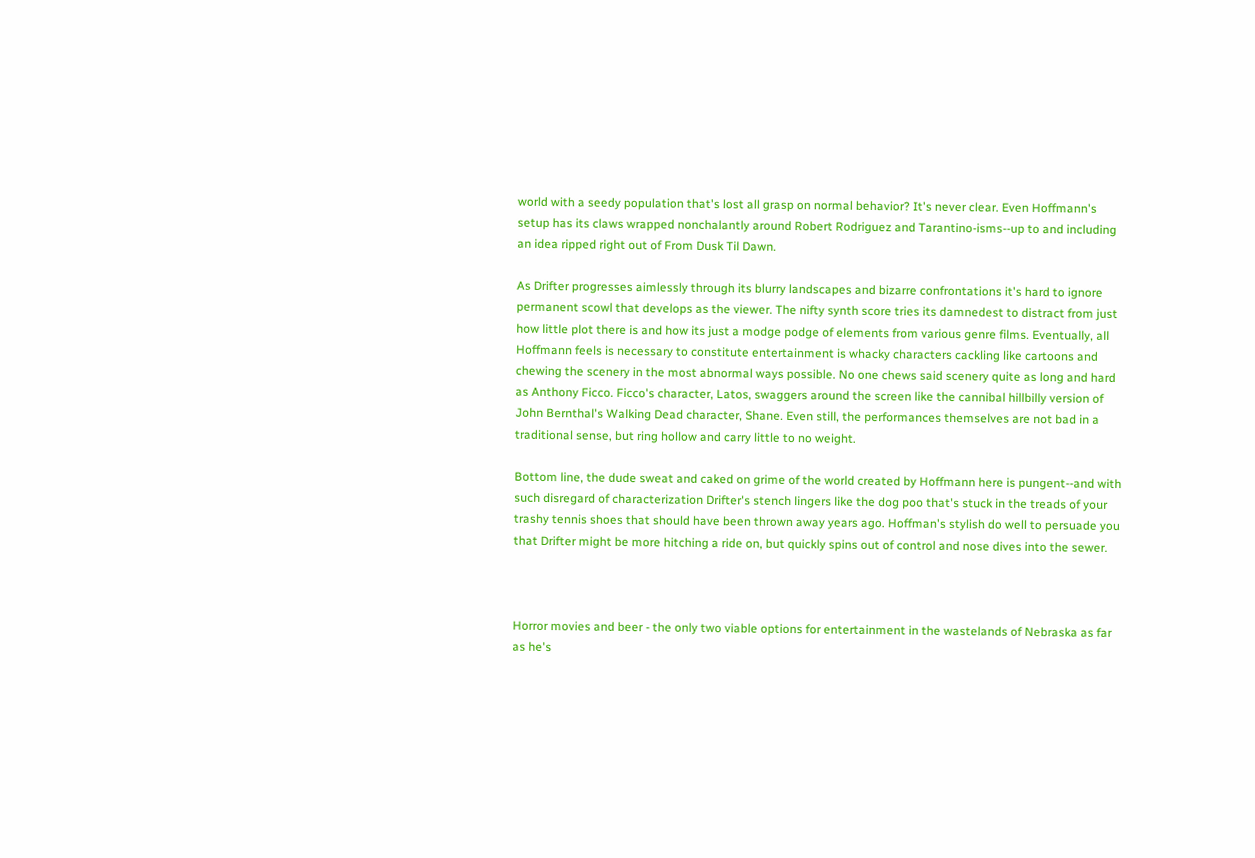world with a seedy population that's lost all grasp on normal behavior? It's never clear. Even Hoffmann's setup has its claws wrapped nonchalantly around Robert Rodriguez and Tarantino-isms--up to and including an idea ripped right out of From Dusk Til Dawn.

As Drifter progresses aimlessly through its blurry landscapes and bizarre confrontations it's hard to ignore permanent scowl that develops as the viewer. The nifty synth score tries its damnedest to distract from just how little plot there is and how its just a modge podge of elements from various genre films. Eventually, all Hoffmann feels is necessary to constitute entertainment is whacky characters cackling like cartoons and chewing the scenery in the most abnormal ways possible. No one chews said scenery quite as long and hard as Anthony Ficco. Ficco's character, Latos, swaggers around the screen like the cannibal hillbilly version of John Bernthal's Walking Dead character, Shane. Even still, the performances themselves are not bad in a traditional sense, but ring hollow and carry little to no weight.

Bottom line, the dude sweat and caked on grime of the world created by Hoffmann here is pungent--and with such disregard of characterization Drifter's stench lingers like the dog poo that's stuck in the treads of your trashy tennis shoes that should have been thrown away years ago. Hoffman's stylish do well to persuade you that Drifter might be more hitching a ride on, but quickly spins out of control and nose dives into the sewer.



Horror movies and beer - the only two viable options for entertainment in the wastelands of Nebraska as far as he's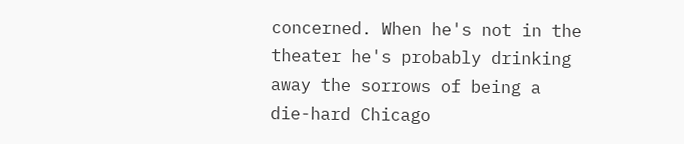concerned. When he's not in the theater he's probably drinking away the sorrows of being a die-hard Chicago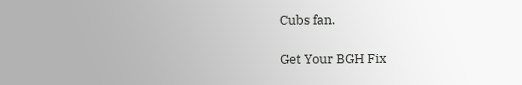Cubs fan.

Get Your BGH Fix